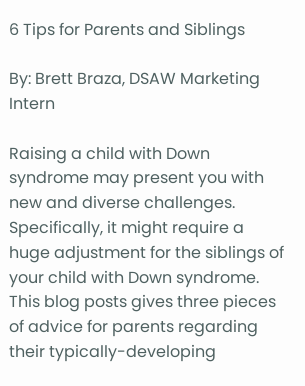6 Tips for Parents and Siblings

By: Brett Braza, DSAW Marketing Intern

Raising a child with Down syndrome may present you with new and diverse challenges.  Specifically, it might require a huge adjustment for the siblings of your child with Down syndrome. This blog posts gives three pieces of advice for parents regarding their typically-developing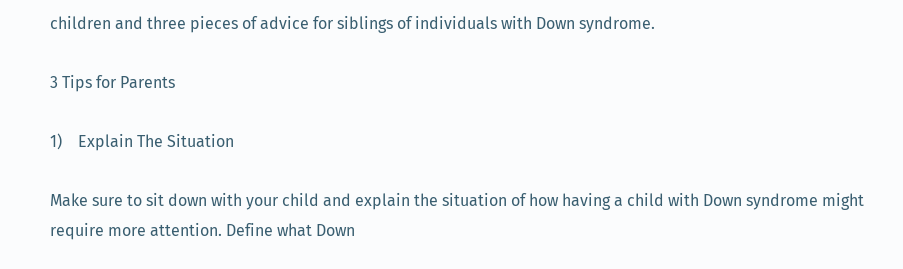children and three pieces of advice for siblings of individuals with Down syndrome.

3 Tips for Parents

1)    Explain The Situation

Make sure to sit down with your child and explain the situation of how having a child with Down syndrome might require more attention. Define what Down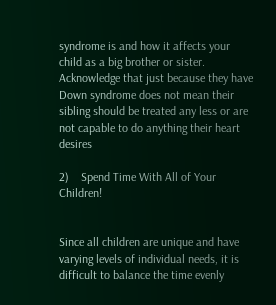syndrome is and how it affects your child as a big brother or sister. Acknowledge that just because they have Down syndrome does not mean their sibling should be treated any less or are not capable to do anything their heart desires

2)    Spend Time With All of Your Children!


Since all children are unique and have varying levels of individual needs, it is difficult to balance the time evenly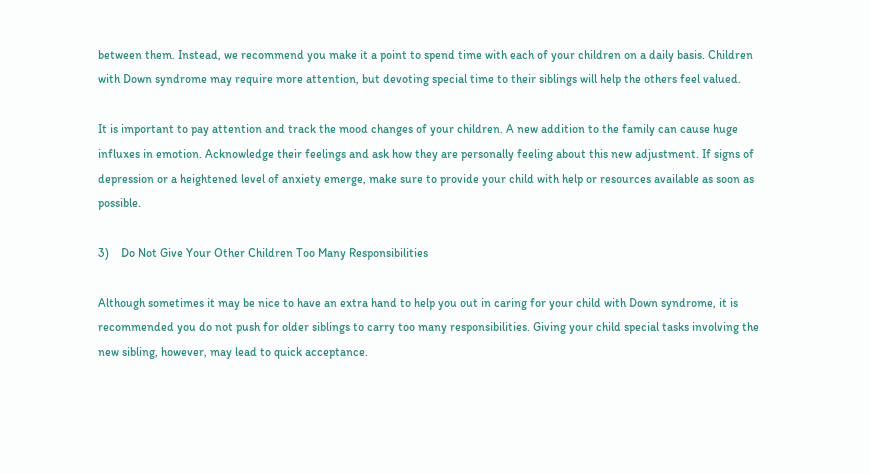between them. Instead, we recommend you make it a point to spend time with each of your children on a daily basis. Children with Down syndrome may require more attention, but devoting special time to their siblings will help the others feel valued.

It is important to pay attention and track the mood changes of your children. A new addition to the family can cause huge influxes in emotion. Acknowledge their feelings and ask how they are personally feeling about this new adjustment. If signs of depression or a heightened level of anxiety emerge, make sure to provide your child with help or resources available as soon as possible.

3)    Do Not Give Your Other Children Too Many Responsibilities

Although sometimes it may be nice to have an extra hand to help you out in caring for your child with Down syndrome, it is recommended you do not push for older siblings to carry too many responsibilities. Giving your child special tasks involving the new sibling, however, may lead to quick acceptance.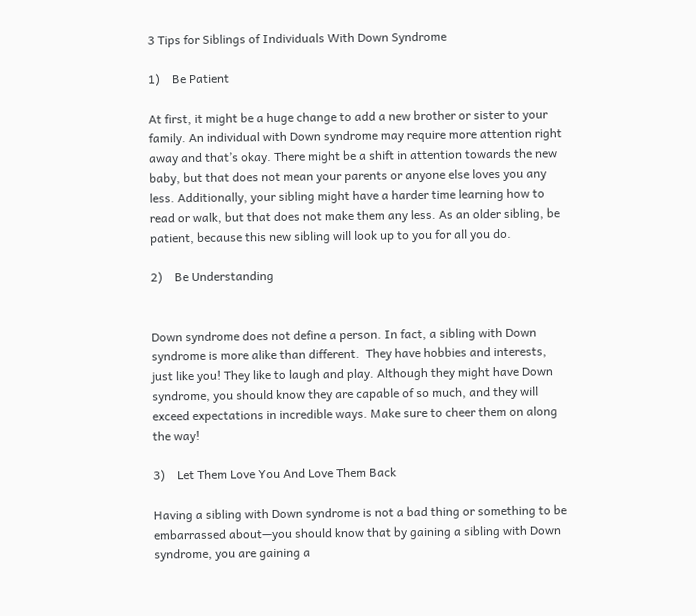3 Tips for Siblings of Individuals With Down Syndrome

1)    Be Patient

At first, it might be a huge change to add a new brother or sister to your family. An individual with Down syndrome may require more attention right away and that’s okay. There might be a shift in attention towards the new baby, but that does not mean your parents or anyone else loves you any less. Additionally, your sibling might have a harder time learning how to read or walk, but that does not make them any less. As an older sibling, be patient, because this new sibling will look up to you for all you do.

2)    Be Understanding


Down syndrome does not define a person. In fact, a sibling with Down syndrome is more alike than different.  They have hobbies and interests, just like you! They like to laugh and play. Although they might have Down syndrome, you should know they are capable of so much, and they will exceed expectations in incredible ways. Make sure to cheer them on along the way!

3)    Let Them Love You And Love Them Back

Having a sibling with Down syndrome is not a bad thing or something to be embarrassed about—you should know that by gaining a sibling with Down syndrome, you are gaining a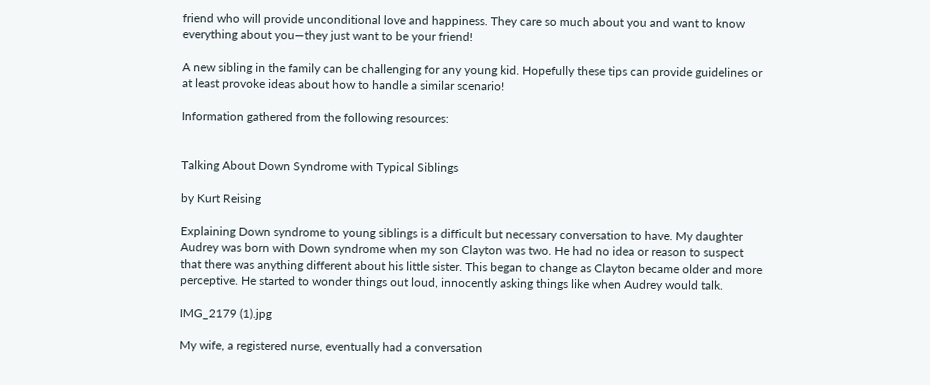friend who will provide unconditional love and happiness. They care so much about you and want to know everything about you—they just want to be your friend!

A new sibling in the family can be challenging for any young kid. Hopefully these tips can provide guidelines or at least provoke ideas about how to handle a similar scenario!

Information gathered from the following resources:


Talking About Down Syndrome with Typical Siblings

by Kurt Reising

Explaining Down syndrome to young siblings is a difficult but necessary conversation to have. My daughter Audrey was born with Down syndrome when my son Clayton was two. He had no idea or reason to suspect that there was anything different about his little sister. This began to change as Clayton became older and more perceptive. He started to wonder things out loud, innocently asking things like when Audrey would talk.

IMG_2179 (1).jpg

My wife, a registered nurse, eventually had a conversation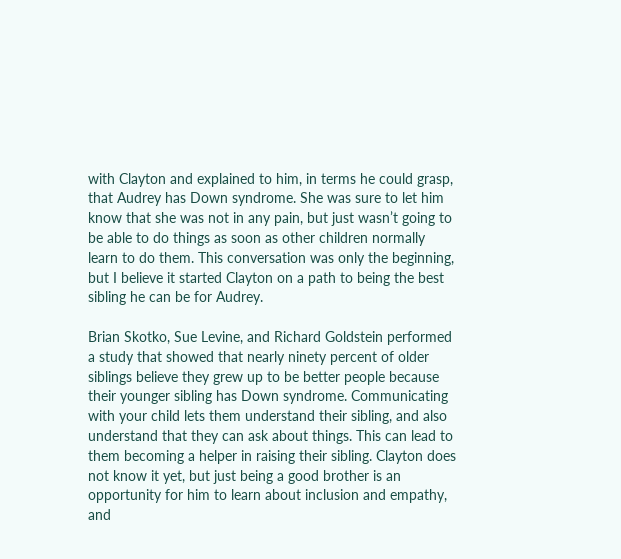with Clayton and explained to him, in terms he could grasp, that Audrey has Down syndrome. She was sure to let him know that she was not in any pain, but just wasn’t going to be able to do things as soon as other children normally learn to do them. This conversation was only the beginning, but I believe it started Clayton on a path to being the best sibling he can be for Audrey.

Brian Skotko, Sue Levine, and Richard Goldstein performed a study that showed that nearly ninety percent of older siblings believe they grew up to be better people because their younger sibling has Down syndrome. Communicating with your child lets them understand their sibling, and also understand that they can ask about things. This can lead to them becoming a helper in raising their sibling. Clayton does not know it yet, but just being a good brother is an opportunity for him to learn about inclusion and empathy, and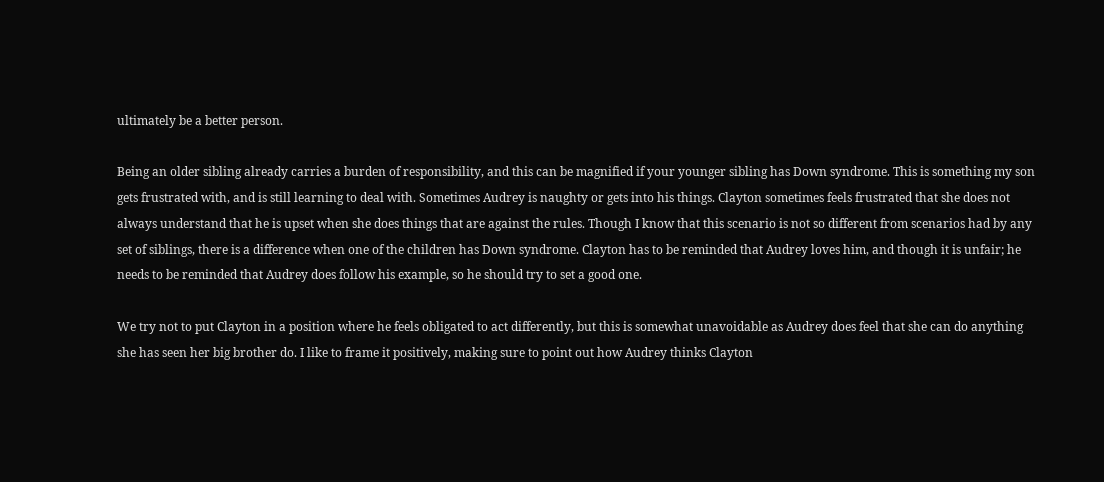ultimately be a better person.

Being an older sibling already carries a burden of responsibility, and this can be magnified if your younger sibling has Down syndrome. This is something my son gets frustrated with, and is still learning to deal with. Sometimes Audrey is naughty or gets into his things. Clayton sometimes feels frustrated that she does not always understand that he is upset when she does things that are against the rules. Though I know that this scenario is not so different from scenarios had by any set of siblings, there is a difference when one of the children has Down syndrome. Clayton has to be reminded that Audrey loves him, and though it is unfair; he needs to be reminded that Audrey does follow his example, so he should try to set a good one.

We try not to put Clayton in a position where he feels obligated to act differently, but this is somewhat unavoidable as Audrey does feel that she can do anything she has seen her big brother do. I like to frame it positively, making sure to point out how Audrey thinks Clayton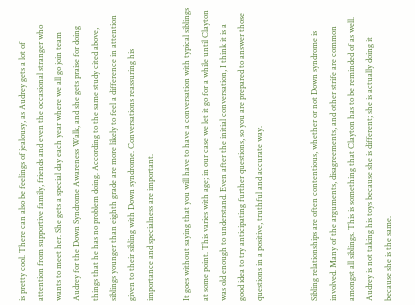is pretty cool. There can also be feelings of jealousy, as Audrey gets a lot of attention from supportive family, friends and even the occasional stranger who wants to meet her. She gets a special day each year where we all go join team Audrey for the Down Syndrome Awareness Walk, and she gets praise for doing things that he has no problem doing. According to the same study cited above, siblings younger than eighth grade are more likely to feel a difference in attention given to their sibling with Down syndrome. Conversations reassuring his importance and specialness are important.

It goes without saying that you will have to have a conversation with typical siblings at some point. This varies with age; in our case we let it go for a while until Clayton was old enough to understand. Even after the initial conversation, I think it is a good idea to try anticipating further questions, so you are prepared to answer those questions in a positive, truthful and accurate way.


Sibling relationships are often contentious, whether or not Down syndrome is involved. Many of the arguments, disagreements, and other strife are common amongst all siblings. This is something that Clayton has to be reminded of as well. Audrey is not taking his toys because she is different; she is actually doing it because she is the same.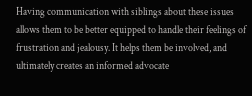Having communication with siblings about these issues allows them to be better equipped to handle their feelings of frustration and jealousy. It helps them be involved, and ultimately creates an informed advocate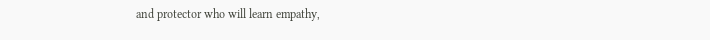and protector who will learn empathy,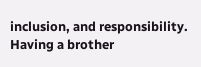inclusion, and responsibility. Having a brother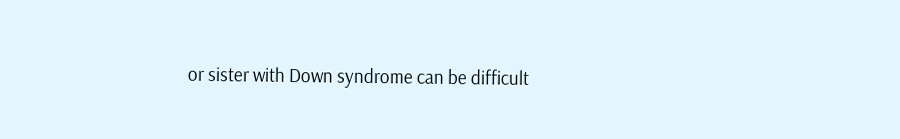or sister with Down syndrome can be difficult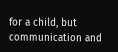for a child, but communication and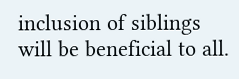inclusion of siblings will be beneficial to all.